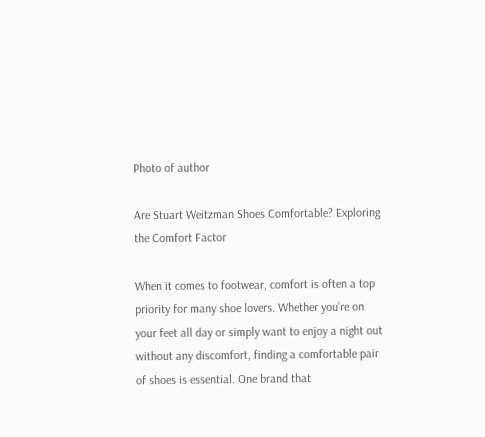Photo of author

Are Stuart Weitzman Shoes Comfortable? Exploring the Comfort Factor

When it comes to footwear, comfort is often a top priority for many shoe lovers. Whether you’re on your feet all day or simply want to enjoy a night out without any discomfort, finding a comfortable pair of shoes is essential. One brand that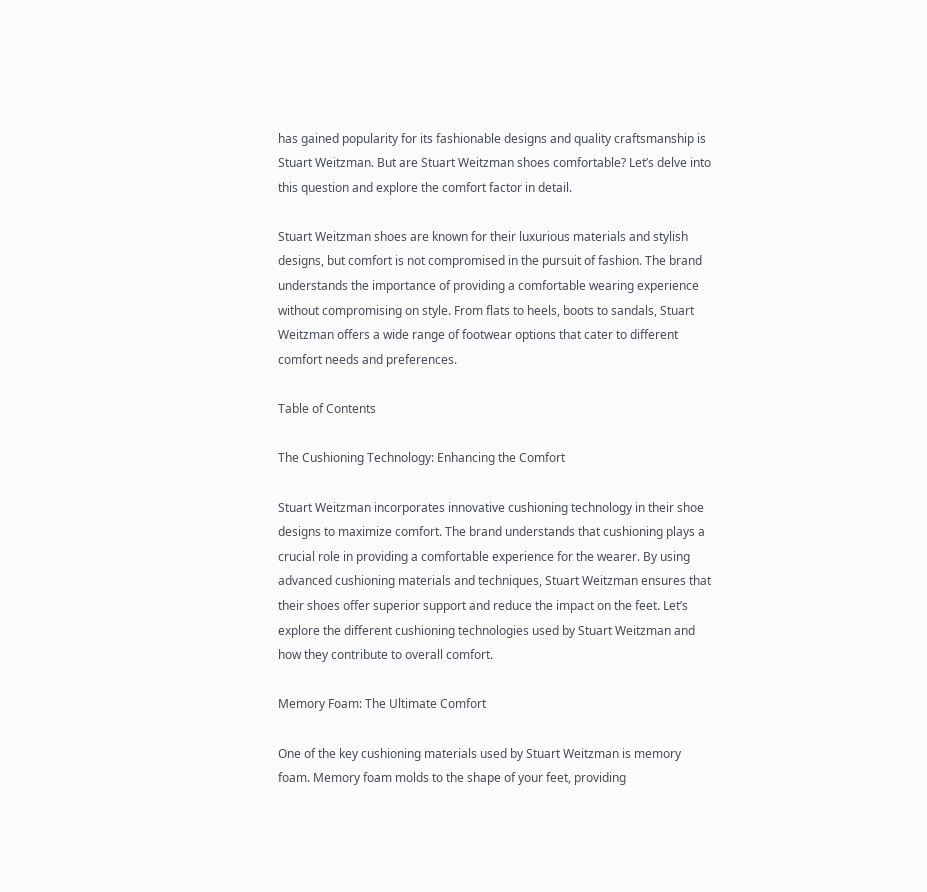has gained popularity for its fashionable designs and quality craftsmanship is Stuart Weitzman. But are Stuart Weitzman shoes comfortable? Let’s delve into this question and explore the comfort factor in detail.

Stuart Weitzman shoes are known for their luxurious materials and stylish designs, but comfort is not compromised in the pursuit of fashion. The brand understands the importance of providing a comfortable wearing experience without compromising on style. From flats to heels, boots to sandals, Stuart Weitzman offers a wide range of footwear options that cater to different comfort needs and preferences.

Table of Contents

The Cushioning Technology: Enhancing the Comfort

Stuart Weitzman incorporates innovative cushioning technology in their shoe designs to maximize comfort. The brand understands that cushioning plays a crucial role in providing a comfortable experience for the wearer. By using advanced cushioning materials and techniques, Stuart Weitzman ensures that their shoes offer superior support and reduce the impact on the feet. Let’s explore the different cushioning technologies used by Stuart Weitzman and how they contribute to overall comfort.

Memory Foam: The Ultimate Comfort

One of the key cushioning materials used by Stuart Weitzman is memory foam. Memory foam molds to the shape of your feet, providing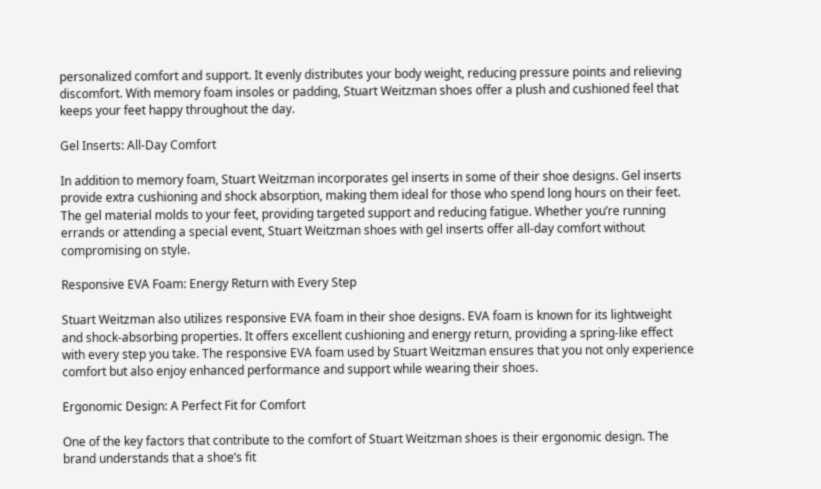personalized comfort and support. It evenly distributes your body weight, reducing pressure points and relieving discomfort. With memory foam insoles or padding, Stuart Weitzman shoes offer a plush and cushioned feel that keeps your feet happy throughout the day.

Gel Inserts: All-Day Comfort

In addition to memory foam, Stuart Weitzman incorporates gel inserts in some of their shoe designs. Gel inserts provide extra cushioning and shock absorption, making them ideal for those who spend long hours on their feet. The gel material molds to your feet, providing targeted support and reducing fatigue. Whether you’re running errands or attending a special event, Stuart Weitzman shoes with gel inserts offer all-day comfort without compromising on style.

Responsive EVA Foam: Energy Return with Every Step

Stuart Weitzman also utilizes responsive EVA foam in their shoe designs. EVA foam is known for its lightweight and shock-absorbing properties. It offers excellent cushioning and energy return, providing a spring-like effect with every step you take. The responsive EVA foam used by Stuart Weitzman ensures that you not only experience comfort but also enjoy enhanced performance and support while wearing their shoes.

Ergonomic Design: A Perfect Fit for Comfort

One of the key factors that contribute to the comfort of Stuart Weitzman shoes is their ergonomic design. The brand understands that a shoe’s fit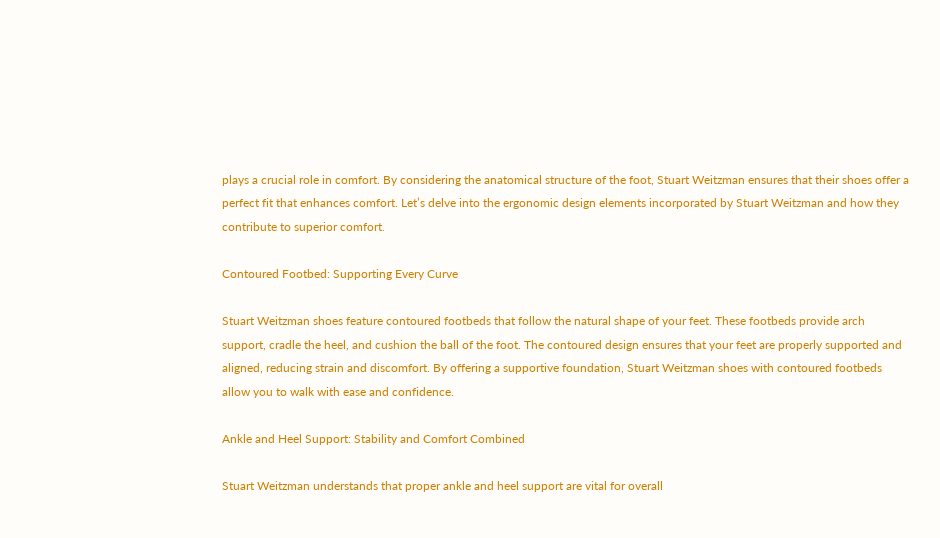plays a crucial role in comfort. By considering the anatomical structure of the foot, Stuart Weitzman ensures that their shoes offer a perfect fit that enhances comfort. Let’s delve into the ergonomic design elements incorporated by Stuart Weitzman and how they contribute to superior comfort.

Contoured Footbed: Supporting Every Curve

Stuart Weitzman shoes feature contoured footbeds that follow the natural shape of your feet. These footbeds provide arch support, cradle the heel, and cushion the ball of the foot. The contoured design ensures that your feet are properly supported and aligned, reducing strain and discomfort. By offering a supportive foundation, Stuart Weitzman shoes with contoured footbeds allow you to walk with ease and confidence.

Ankle and Heel Support: Stability and Comfort Combined

Stuart Weitzman understands that proper ankle and heel support are vital for overall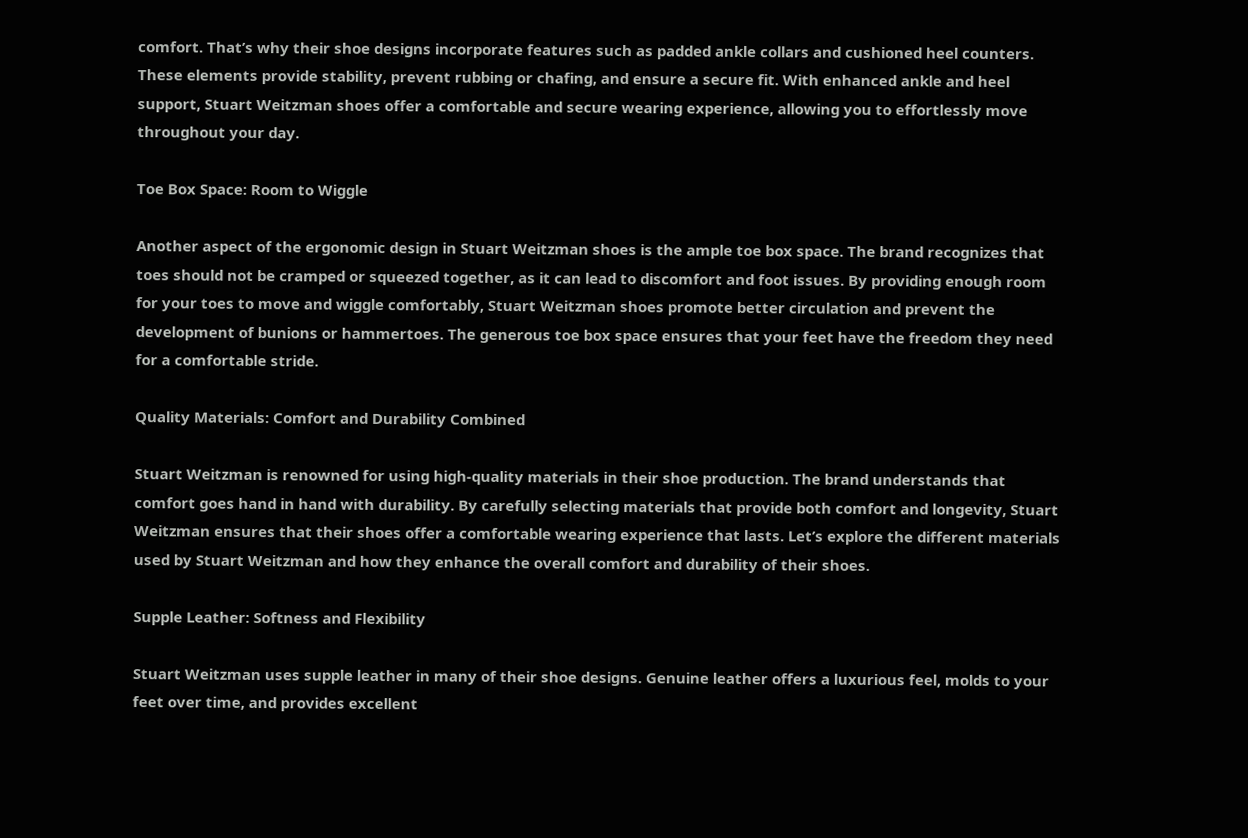comfort. That’s why their shoe designs incorporate features such as padded ankle collars and cushioned heel counters. These elements provide stability, prevent rubbing or chafing, and ensure a secure fit. With enhanced ankle and heel support, Stuart Weitzman shoes offer a comfortable and secure wearing experience, allowing you to effortlessly move throughout your day.

Toe Box Space: Room to Wiggle

Another aspect of the ergonomic design in Stuart Weitzman shoes is the ample toe box space. The brand recognizes that toes should not be cramped or squeezed together, as it can lead to discomfort and foot issues. By providing enough room for your toes to move and wiggle comfortably, Stuart Weitzman shoes promote better circulation and prevent the development of bunions or hammertoes. The generous toe box space ensures that your feet have the freedom they need for a comfortable stride.

Quality Materials: Comfort and Durability Combined

Stuart Weitzman is renowned for using high-quality materials in their shoe production. The brand understands that comfort goes hand in hand with durability. By carefully selecting materials that provide both comfort and longevity, Stuart Weitzman ensures that their shoes offer a comfortable wearing experience that lasts. Let’s explore the different materials used by Stuart Weitzman and how they enhance the overall comfort and durability of their shoes.

Supple Leather: Softness and Flexibility

Stuart Weitzman uses supple leather in many of their shoe designs. Genuine leather offers a luxurious feel, molds to your feet over time, and provides excellent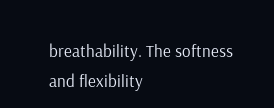breathability. The softness and flexibility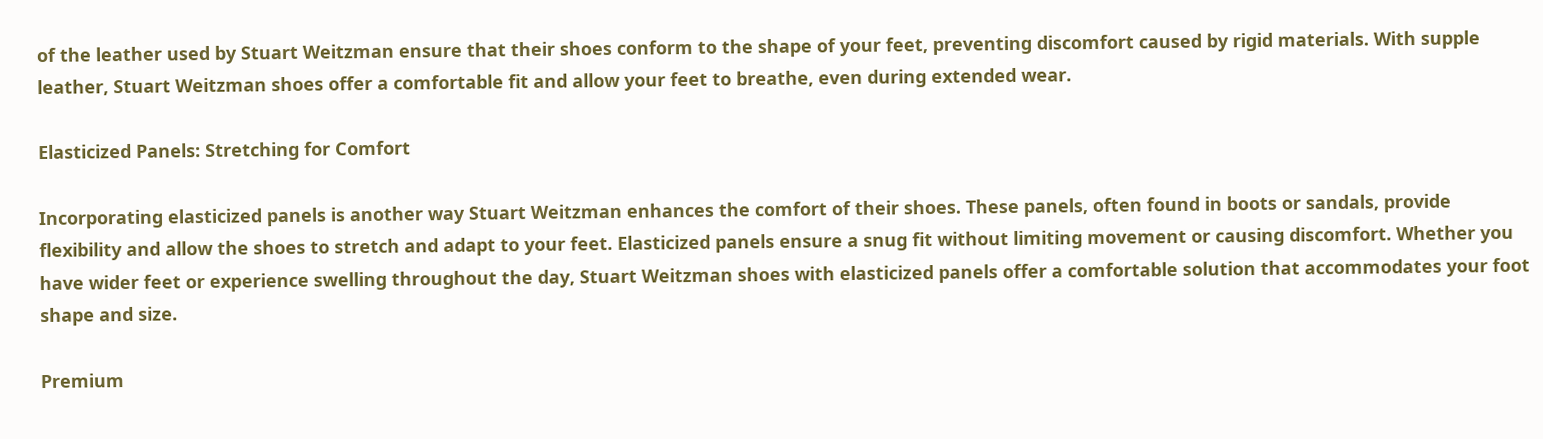of the leather used by Stuart Weitzman ensure that their shoes conform to the shape of your feet, preventing discomfort caused by rigid materials. With supple leather, Stuart Weitzman shoes offer a comfortable fit and allow your feet to breathe, even during extended wear.

Elasticized Panels: Stretching for Comfort

Incorporating elasticized panels is another way Stuart Weitzman enhances the comfort of their shoes. These panels, often found in boots or sandals, provide flexibility and allow the shoes to stretch and adapt to your feet. Elasticized panels ensure a snug fit without limiting movement or causing discomfort. Whether you have wider feet or experience swelling throughout the day, Stuart Weitzman shoes with elasticized panels offer a comfortable solution that accommodates your foot shape and size.

Premium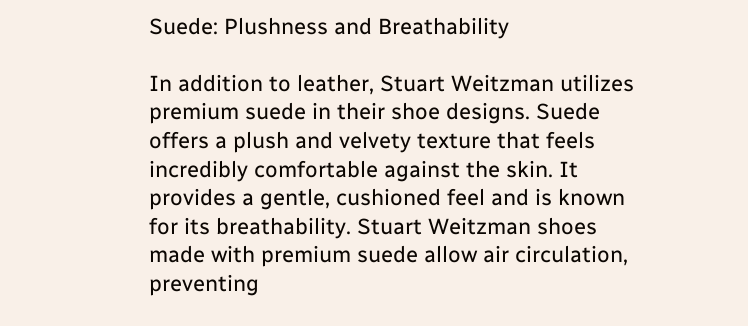Suede: Plushness and Breathability

In addition to leather, Stuart Weitzman utilizes premium suede in their shoe designs. Suede offers a plush and velvety texture that feels incredibly comfortable against the skin. It provides a gentle, cushioned feel and is known for its breathability. Stuart Weitzman shoes made with premium suede allow air circulation, preventing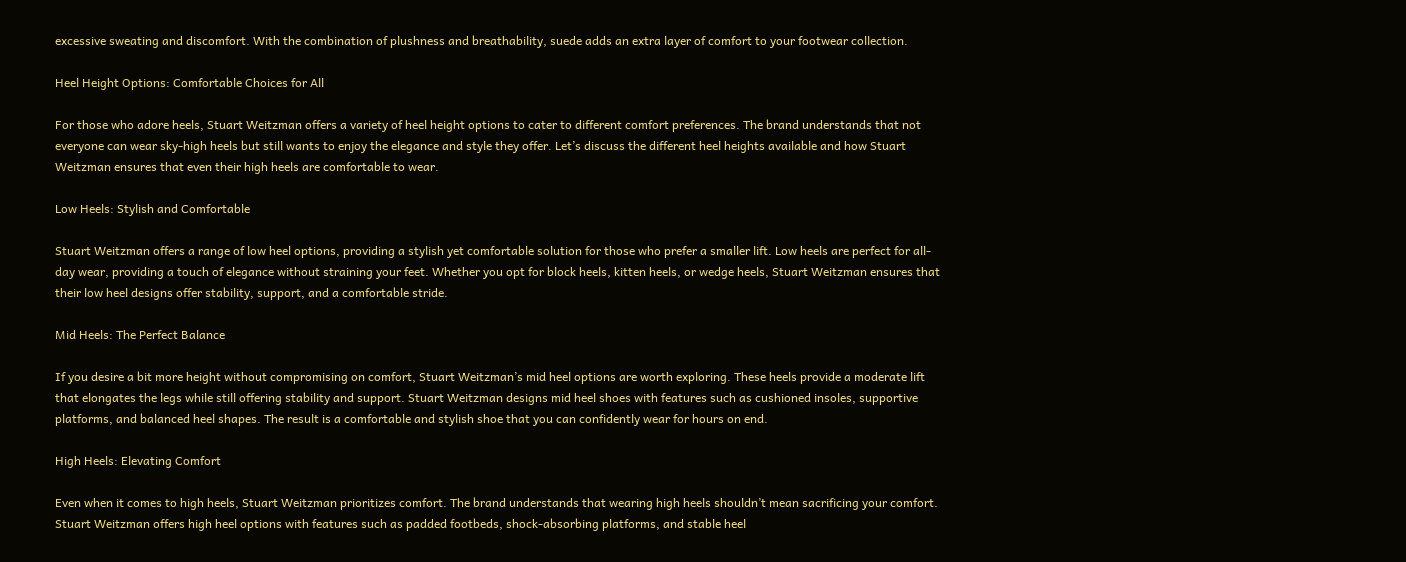excessive sweating and discomfort. With the combination of plushness and breathability, suede adds an extra layer of comfort to your footwear collection.

Heel Height Options: Comfortable Choices for All

For those who adore heels, Stuart Weitzman offers a variety of heel height options to cater to different comfort preferences. The brand understands that not everyone can wear sky-high heels but still wants to enjoy the elegance and style they offer. Let’s discuss the different heel heights available and how Stuart Weitzman ensures that even their high heels are comfortable to wear.

Low Heels: Stylish and Comfortable

Stuart Weitzman offers a range of low heel options, providing a stylish yet comfortable solution for those who prefer a smaller lift. Low heels are perfect for all-day wear, providing a touch of elegance without straining your feet. Whether you opt for block heels, kitten heels, or wedge heels, Stuart Weitzman ensures that their low heel designs offer stability, support, and a comfortable stride.

Mid Heels: The Perfect Balance

If you desire a bit more height without compromising on comfort, Stuart Weitzman’s mid heel options are worth exploring. These heels provide a moderate lift that elongates the legs while still offering stability and support. Stuart Weitzman designs mid heel shoes with features such as cushioned insoles, supportive platforms, and balanced heel shapes. The result is a comfortable and stylish shoe that you can confidently wear for hours on end.

High Heels: Elevating Comfort

Even when it comes to high heels, Stuart Weitzman prioritizes comfort. The brand understands that wearing high heels shouldn’t mean sacrificing your comfort. Stuart Weitzman offers high heel options with features such as padded footbeds, shock-absorbing platforms, and stable heel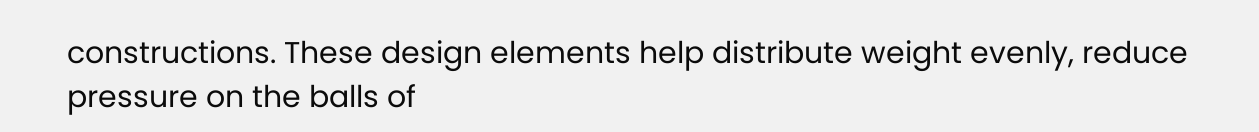constructions. These design elements help distribute weight evenly, reduce pressure on the balls of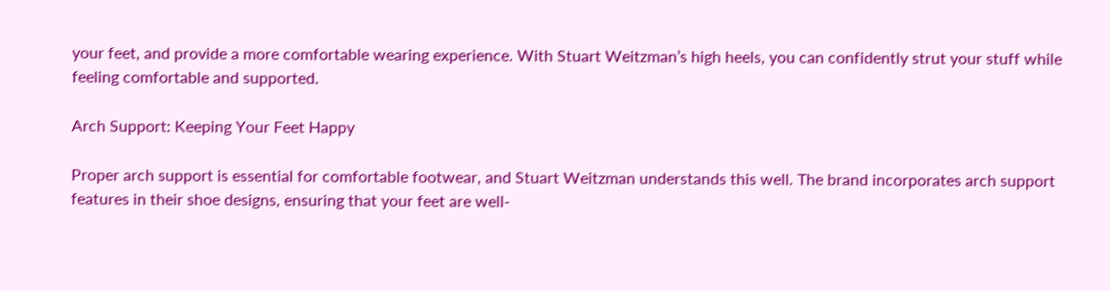your feet, and provide a more comfortable wearing experience. With Stuart Weitzman’s high heels, you can confidently strut your stuff while feeling comfortable and supported.

Arch Support: Keeping Your Feet Happy

Proper arch support is essential for comfortable footwear, and Stuart Weitzman understands this well. The brand incorporates arch support features in their shoe designs, ensuring that your feet are well-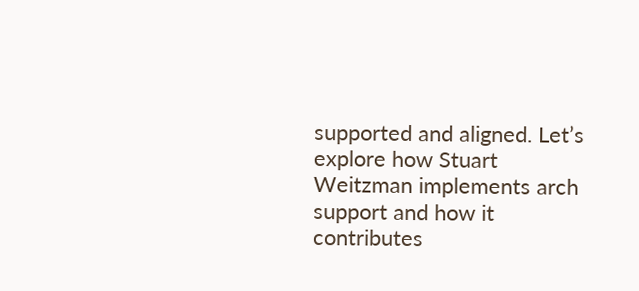supported and aligned. Let’s explore how Stuart Weitzman implements arch support and how it contributes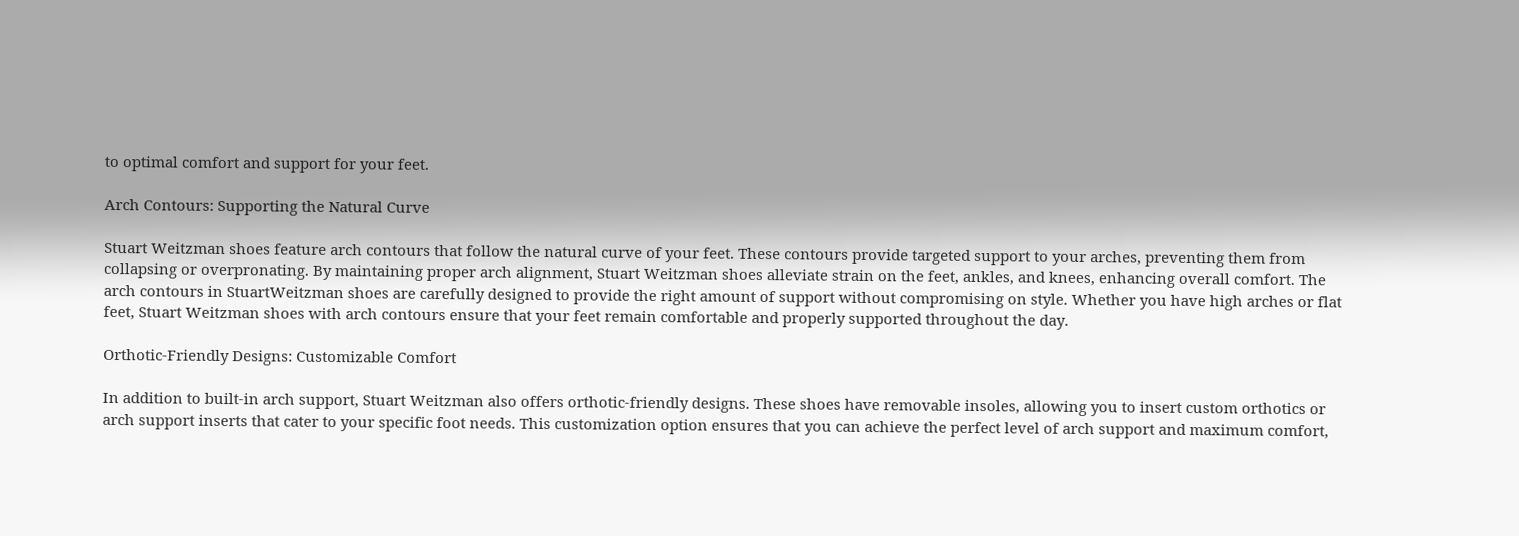to optimal comfort and support for your feet.

Arch Contours: Supporting the Natural Curve

Stuart Weitzman shoes feature arch contours that follow the natural curve of your feet. These contours provide targeted support to your arches, preventing them from collapsing or overpronating. By maintaining proper arch alignment, Stuart Weitzman shoes alleviate strain on the feet, ankles, and knees, enhancing overall comfort. The arch contours in StuartWeitzman shoes are carefully designed to provide the right amount of support without compromising on style. Whether you have high arches or flat feet, Stuart Weitzman shoes with arch contours ensure that your feet remain comfortable and properly supported throughout the day.

Orthotic-Friendly Designs: Customizable Comfort

In addition to built-in arch support, Stuart Weitzman also offers orthotic-friendly designs. These shoes have removable insoles, allowing you to insert custom orthotics or arch support inserts that cater to your specific foot needs. This customization option ensures that you can achieve the perfect level of arch support and maximum comfort,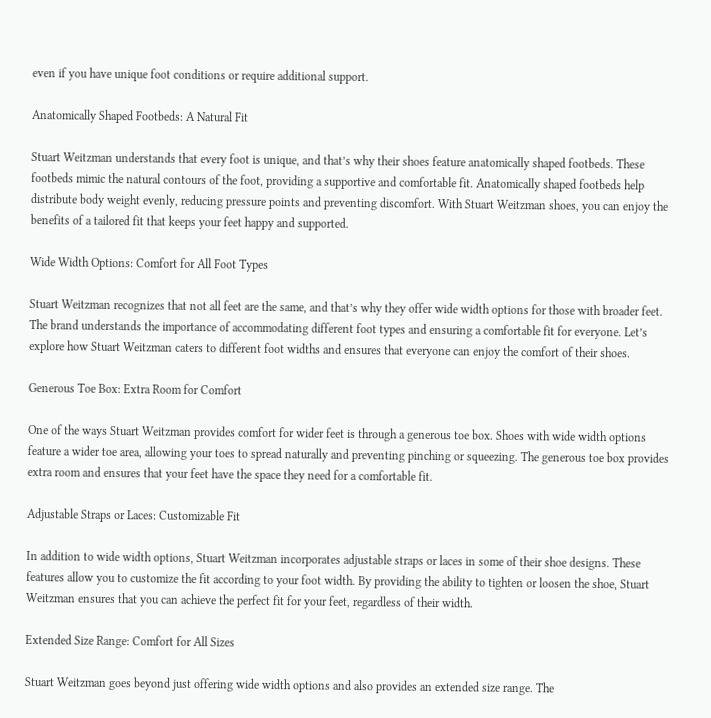even if you have unique foot conditions or require additional support.

Anatomically Shaped Footbeds: A Natural Fit

Stuart Weitzman understands that every foot is unique, and that’s why their shoes feature anatomically shaped footbeds. These footbeds mimic the natural contours of the foot, providing a supportive and comfortable fit. Anatomically shaped footbeds help distribute body weight evenly, reducing pressure points and preventing discomfort. With Stuart Weitzman shoes, you can enjoy the benefits of a tailored fit that keeps your feet happy and supported.

Wide Width Options: Comfort for All Foot Types

Stuart Weitzman recognizes that not all feet are the same, and that’s why they offer wide width options for those with broader feet. The brand understands the importance of accommodating different foot types and ensuring a comfortable fit for everyone. Let’s explore how Stuart Weitzman caters to different foot widths and ensures that everyone can enjoy the comfort of their shoes.

Generous Toe Box: Extra Room for Comfort

One of the ways Stuart Weitzman provides comfort for wider feet is through a generous toe box. Shoes with wide width options feature a wider toe area, allowing your toes to spread naturally and preventing pinching or squeezing. The generous toe box provides extra room and ensures that your feet have the space they need for a comfortable fit.

Adjustable Straps or Laces: Customizable Fit

In addition to wide width options, Stuart Weitzman incorporates adjustable straps or laces in some of their shoe designs. These features allow you to customize the fit according to your foot width. By providing the ability to tighten or loosen the shoe, Stuart Weitzman ensures that you can achieve the perfect fit for your feet, regardless of their width.

Extended Size Range: Comfort for All Sizes

Stuart Weitzman goes beyond just offering wide width options and also provides an extended size range. The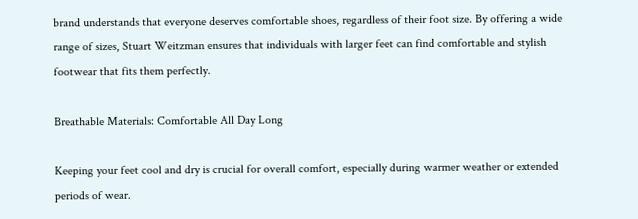brand understands that everyone deserves comfortable shoes, regardless of their foot size. By offering a wide range of sizes, Stuart Weitzman ensures that individuals with larger feet can find comfortable and stylish footwear that fits them perfectly.

Breathable Materials: Comfortable All Day Long

Keeping your feet cool and dry is crucial for overall comfort, especially during warmer weather or extended periods of wear.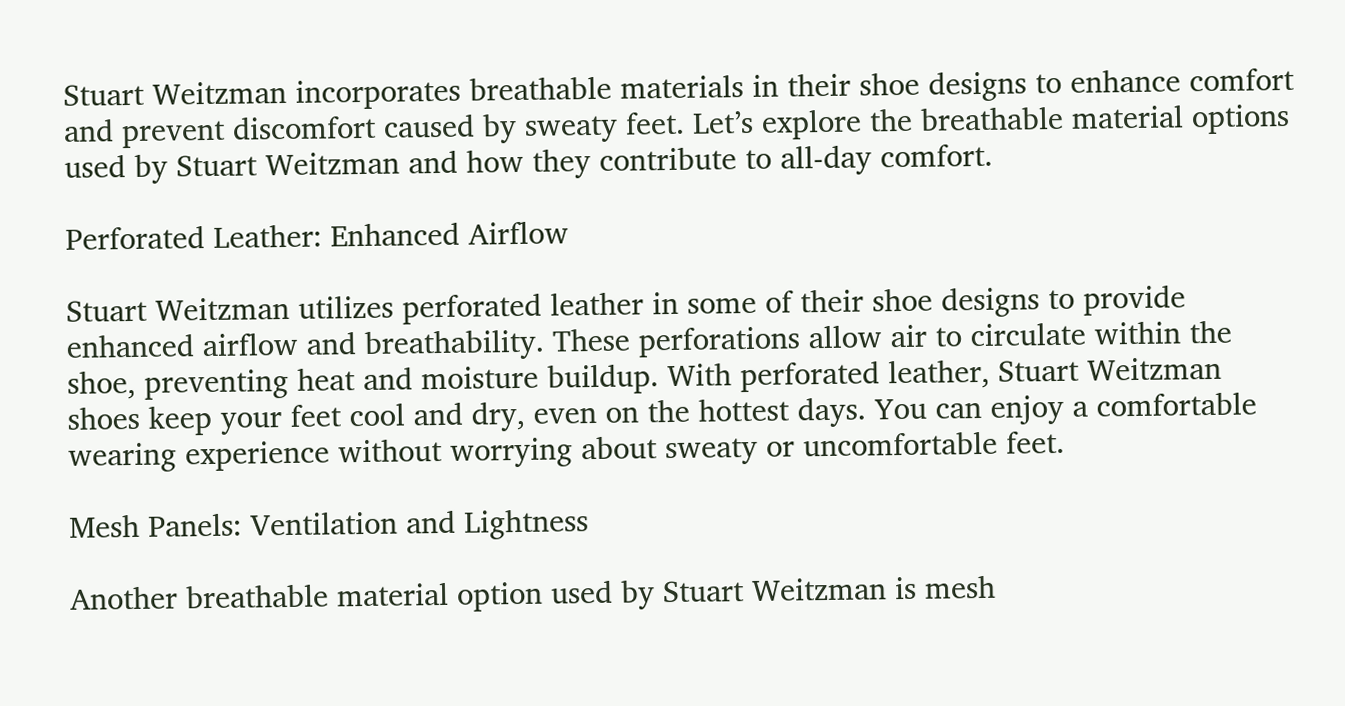Stuart Weitzman incorporates breathable materials in their shoe designs to enhance comfort and prevent discomfort caused by sweaty feet. Let’s explore the breathable material options used by Stuart Weitzman and how they contribute to all-day comfort.

Perforated Leather: Enhanced Airflow

Stuart Weitzman utilizes perforated leather in some of their shoe designs to provide enhanced airflow and breathability. These perforations allow air to circulate within the shoe, preventing heat and moisture buildup. With perforated leather, Stuart Weitzman shoes keep your feet cool and dry, even on the hottest days. You can enjoy a comfortable wearing experience without worrying about sweaty or uncomfortable feet.

Mesh Panels: Ventilation and Lightness

Another breathable material option used by Stuart Weitzman is mesh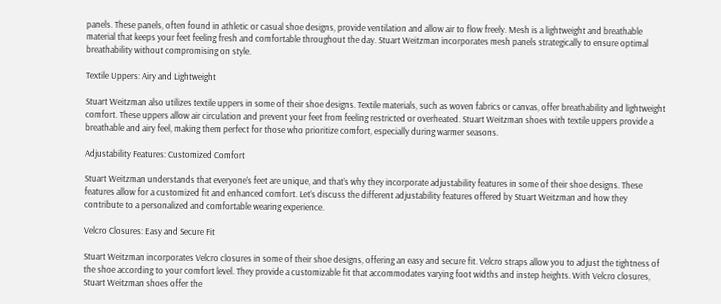panels. These panels, often found in athletic or casual shoe designs, provide ventilation and allow air to flow freely. Mesh is a lightweight and breathable material that keeps your feet feeling fresh and comfortable throughout the day. Stuart Weitzman incorporates mesh panels strategically to ensure optimal breathability without compromising on style.

Textile Uppers: Airy and Lightweight

Stuart Weitzman also utilizes textile uppers in some of their shoe designs. Textile materials, such as woven fabrics or canvas, offer breathability and lightweight comfort. These uppers allow air circulation and prevent your feet from feeling restricted or overheated. Stuart Weitzman shoes with textile uppers provide a breathable and airy feel, making them perfect for those who prioritize comfort, especially during warmer seasons.

Adjustability Features: Customized Comfort

Stuart Weitzman understands that everyone’s feet are unique, and that’s why they incorporate adjustability features in some of their shoe designs. These features allow for a customized fit and enhanced comfort. Let’s discuss the different adjustability features offered by Stuart Weitzman and how they contribute to a personalized and comfortable wearing experience.

Velcro Closures: Easy and Secure Fit

Stuart Weitzman incorporates Velcro closures in some of their shoe designs, offering an easy and secure fit. Velcro straps allow you to adjust the tightness of the shoe according to your comfort level. They provide a customizable fit that accommodates varying foot widths and instep heights. With Velcro closures, Stuart Weitzman shoes offer the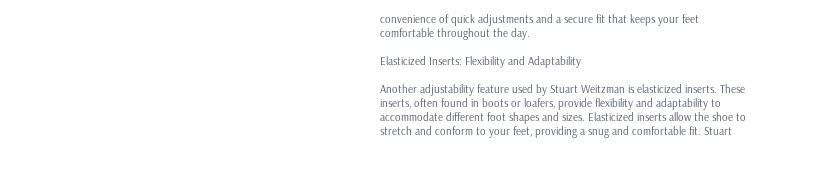convenience of quick adjustments and a secure fit that keeps your feet comfortable throughout the day.

Elasticized Inserts: Flexibility and Adaptability

Another adjustability feature used by Stuart Weitzman is elasticized inserts. These inserts, often found in boots or loafers, provide flexibility and adaptability to accommodate different foot shapes and sizes. Elasticized inserts allow the shoe to stretch and conform to your feet, providing a snug and comfortable fit. Stuart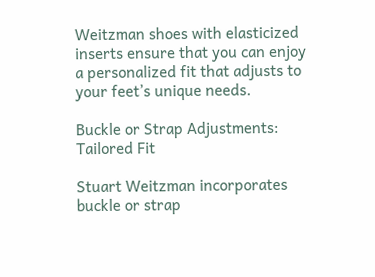Weitzman shoes with elasticized inserts ensure that you can enjoy a personalized fit that adjusts to your feet’s unique needs.

Buckle or Strap Adjustments: Tailored Fit

Stuart Weitzman incorporates buckle or strap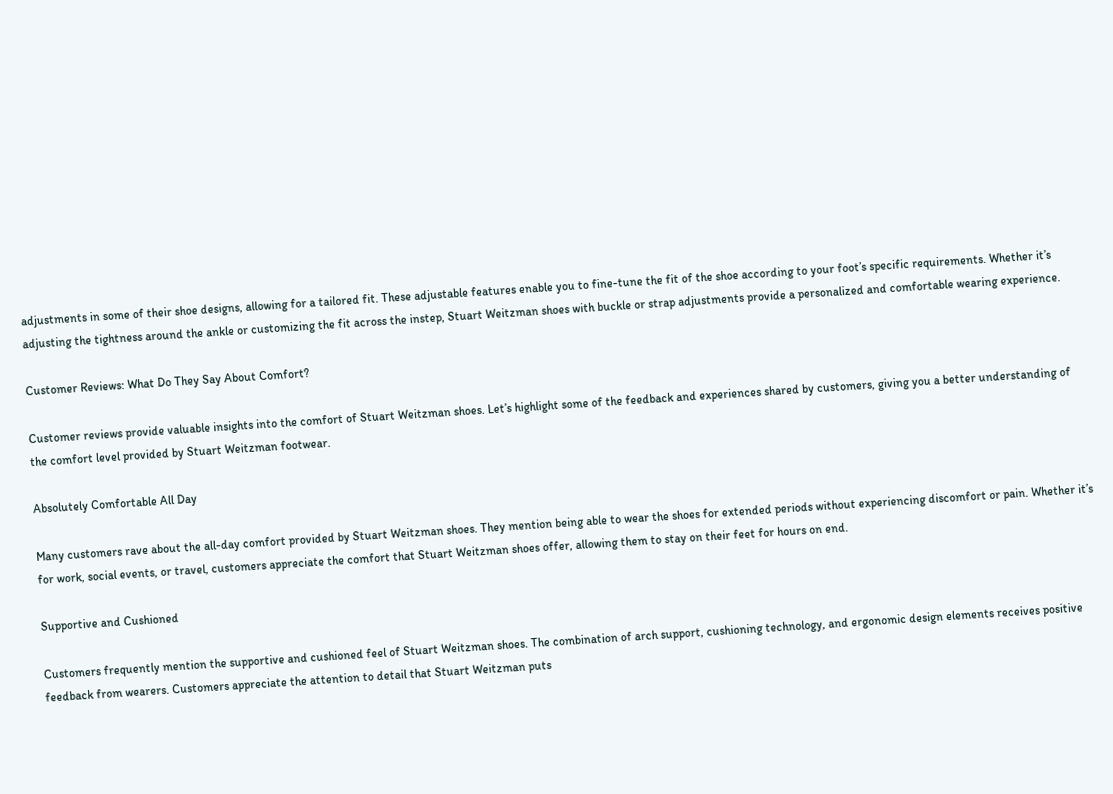adjustments in some of their shoe designs, allowing for a tailored fit. These adjustable features enable you to fine-tune the fit of the shoe according to your foot’s specific requirements. Whether it’s adjusting the tightness around the ankle or customizing the fit across the instep, Stuart Weitzman shoes with buckle or strap adjustments provide a personalized and comfortable wearing experience.

Customer Reviews: What Do They Say About Comfort?

Customer reviews provide valuable insights into the comfort of Stuart Weitzman shoes. Let’s highlight some of the feedback and experiences shared by customers, giving you a better understanding of the comfort level provided by Stuart Weitzman footwear.

Absolutely Comfortable All Day

Many customers rave about the all-day comfort provided by Stuart Weitzman shoes. They mention being able to wear the shoes for extended periods without experiencing discomfort or pain. Whether it’s for work, social events, or travel, customers appreciate the comfort that Stuart Weitzman shoes offer, allowing them to stay on their feet for hours on end.

Supportive and Cushioned

Customers frequently mention the supportive and cushioned feel of Stuart Weitzman shoes. The combination of arch support, cushioning technology, and ergonomic design elements receives positive feedback from wearers. Customers appreciate the attention to detail that Stuart Weitzman puts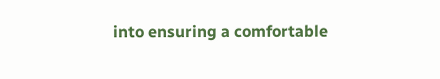into ensuring a comfortable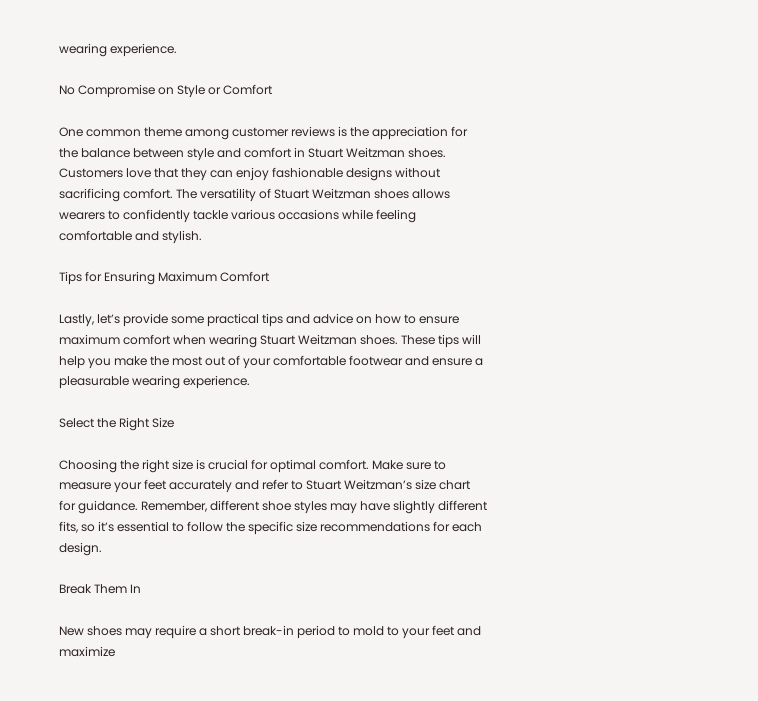wearing experience.

No Compromise on Style or Comfort

One common theme among customer reviews is the appreciation for the balance between style and comfort in Stuart Weitzman shoes. Customers love that they can enjoy fashionable designs without sacrificing comfort. The versatility of Stuart Weitzman shoes allows wearers to confidently tackle various occasions while feeling comfortable and stylish.

Tips for Ensuring Maximum Comfort

Lastly, let’s provide some practical tips and advice on how to ensure maximum comfort when wearing Stuart Weitzman shoes. These tips will help you make the most out of your comfortable footwear and ensure a pleasurable wearing experience.

Select the Right Size

Choosing the right size is crucial for optimal comfort. Make sure to measure your feet accurately and refer to Stuart Weitzman’s size chart for guidance. Remember, different shoe styles may have slightly different fits, so it’s essential to follow the specific size recommendations for each design.

Break Them In

New shoes may require a short break-in period to mold to your feet and maximize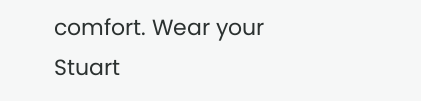comfort. Wear your Stuart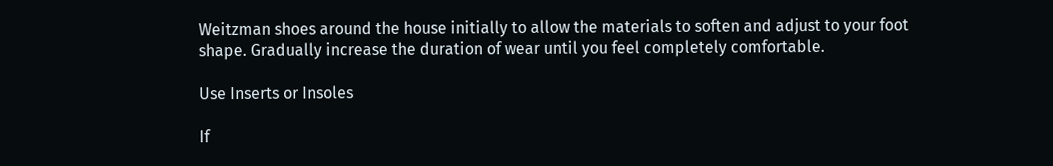Weitzman shoes around the house initially to allow the materials to soften and adjust to your foot shape. Gradually increase the duration of wear until you feel completely comfortable.

Use Inserts or Insoles

If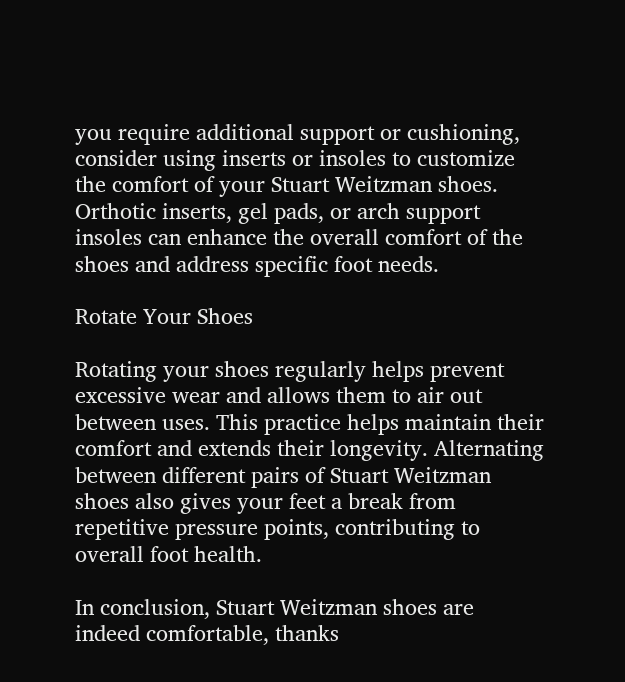you require additional support or cushioning, consider using inserts or insoles to customize the comfort of your Stuart Weitzman shoes. Orthotic inserts, gel pads, or arch support insoles can enhance the overall comfort of the shoes and address specific foot needs.

Rotate Your Shoes

Rotating your shoes regularly helps prevent excessive wear and allows them to air out between uses. This practice helps maintain their comfort and extends their longevity. Alternating between different pairs of Stuart Weitzman shoes also gives your feet a break from repetitive pressure points, contributing to overall foot health.

In conclusion, Stuart Weitzman shoes are indeed comfortable, thanks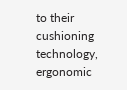to their cushioning technology, ergonomic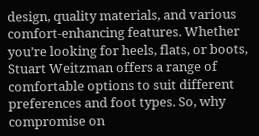design, quality materials, and various comfort-enhancing features. Whether you’re looking for heels, flats, or boots, Stuart Weitzman offers a range of comfortable options to suit different preferences and foot types. So, why compromise on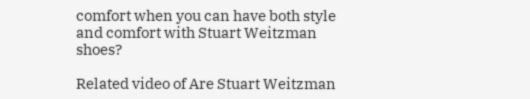comfort when you can have both style and comfort with Stuart Weitzman shoes?

Related video of Are Stuart Weitzman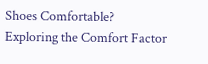Shoes Comfortable? Exploring the Comfort Factor